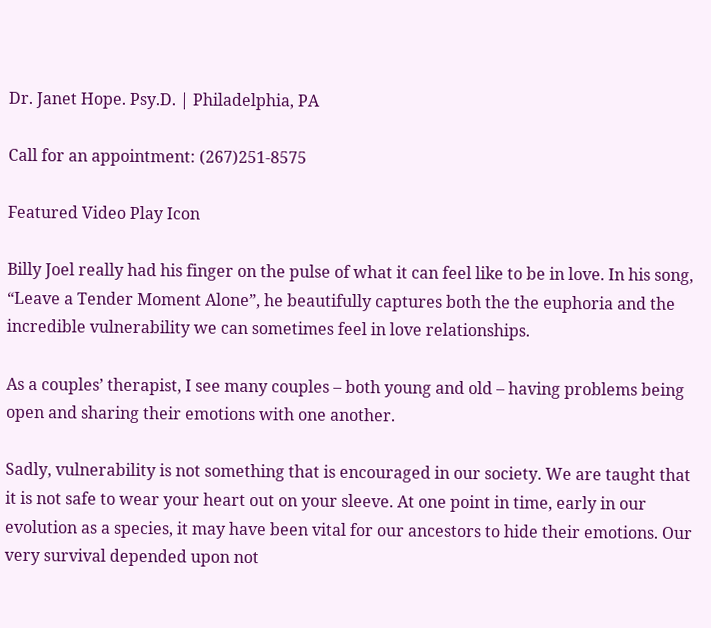Dr. Janet Hope. Psy.D. | Philadelphia, PA

Call for an appointment: (267)251-8575

Featured Video Play Icon

Billy Joel really had his finger on the pulse of what it can feel like to be in love. In his song, “Leave a Tender Moment Alone”, he beautifully captures both the the euphoria and the incredible vulnerability we can sometimes feel in love relationships.

As a couples’ therapist, I see many couples – both young and old – having problems being open and sharing their emotions with one another.

Sadly, vulnerability is not something that is encouraged in our society. We are taught that it is not safe to wear your heart out on your sleeve. At one point in time, early in our evolution as a species, it may have been vital for our ancestors to hide their emotions. Our very survival depended upon not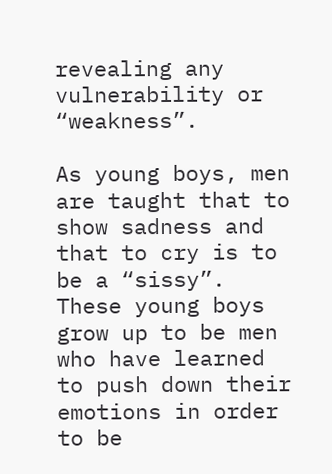revealing any vulnerability or “weakness”.

As young boys, men are taught that to show sadness and that to cry is to be a “sissy”. These young boys grow up to be men who have learned to push down their emotions in order to be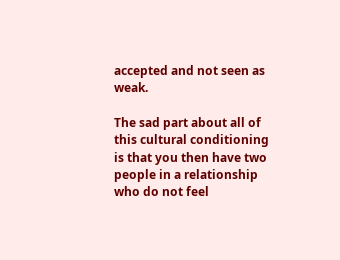accepted and not seen as weak.

The sad part about all of this cultural conditioning is that you then have two people in a relationship who do not feel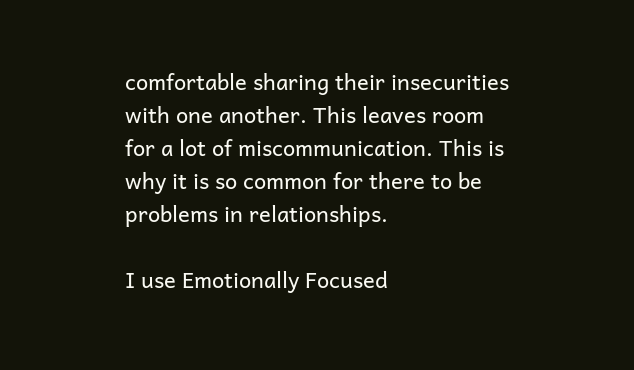comfortable sharing their insecurities with one another. This leaves room for a lot of miscommunication. This is why it is so common for there to be problems in relationships.

I use Emotionally Focused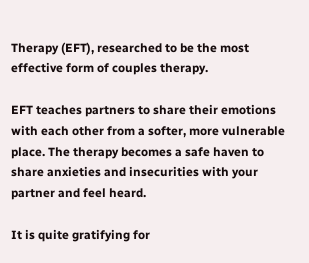Therapy (EFT), researched to be the most effective form of couples therapy.

EFT teaches partners to share their emotions with each other from a softer, more vulnerable place. The therapy becomes a safe haven to share anxieties and insecurities with your partner and feel heard.

It is quite gratifying for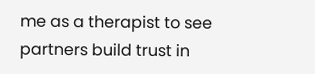me as a therapist to see partners build trust in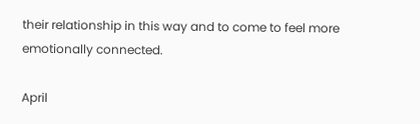their relationship in this way and to come to feel more emotionally connected.

April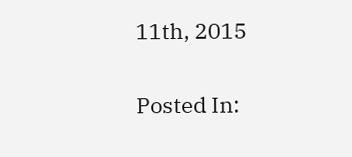11th, 2015

Posted In: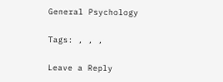General Psychology

Tags: , , ,

Leave a Reply